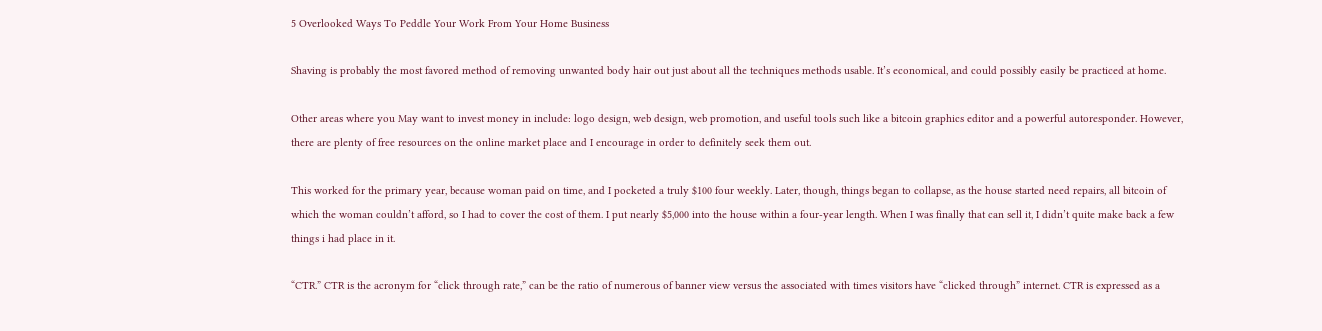5 Overlooked Ways To Peddle Your Work From Your Home Business

Shaving is probably the most favored method of removing unwanted body hair out just about all the techniques methods usable. It’s economical, and could possibly easily be practiced at home.

Other areas where you May want to invest money in include: logo design, web design, web promotion, and useful tools such like a bitcoin graphics editor and a powerful autoresponder. However, there are plenty of free resources on the online market place and I encourage in order to definitely seek them out.

This worked for the primary year, because woman paid on time, and I pocketed a truly $100 four weekly. Later, though, things began to collapse, as the house started need repairs, all bitcoin of which the woman couldn’t afford, so I had to cover the cost of them. I put nearly $5,000 into the house within a four-year length. When I was finally that can sell it, I didn’t quite make back a few things i had place in it.

“CTR.” CTR is the acronym for “click through rate,” can be the ratio of numerous of banner view versus the associated with times visitors have “clicked through” internet. CTR is expressed as a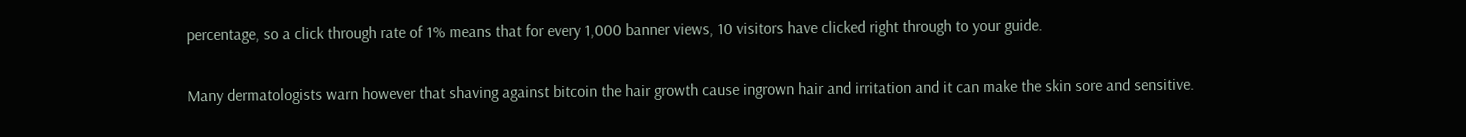percentage, so a click through rate of 1% means that for every 1,000 banner views, 10 visitors have clicked right through to your guide.

Many dermatologists warn however that shaving against bitcoin the hair growth cause ingrown hair and irritation and it can make the skin sore and sensitive.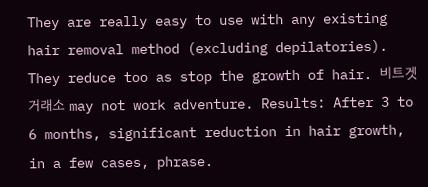They are really easy to use with any existing hair removal method (excluding depilatories). They reduce too as stop the growth of hair. 비트겟 거래소 may not work adventure. Results: After 3 to 6 months, significant reduction in hair growth, in a few cases, phrase.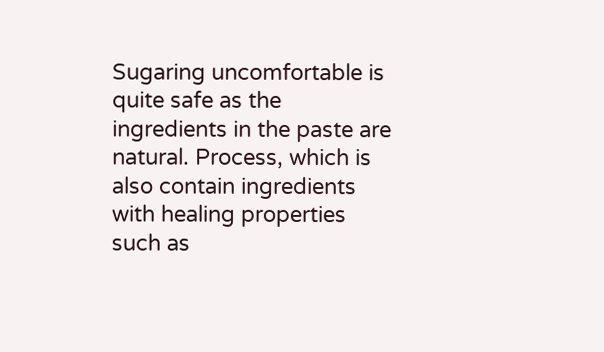Sugaring uncomfortable is quite safe as the ingredients in the paste are natural. Process, which is also contain ingredients with healing properties such as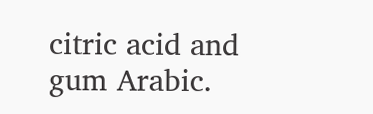citric acid and gum Arabic.